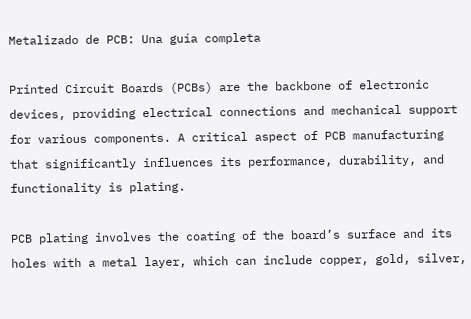Metalizado de PCB: Una guía completa

Printed Circuit Boards (PCBs) are the backbone of electronic devices, providing electrical connections and mechanical support for various components. A critical aspect of PCB manufacturing that significantly influences its performance, durability, and functionality is plating.

PCB plating involves the coating of the board’s surface and its holes with a metal layer, which can include copper, gold, silver,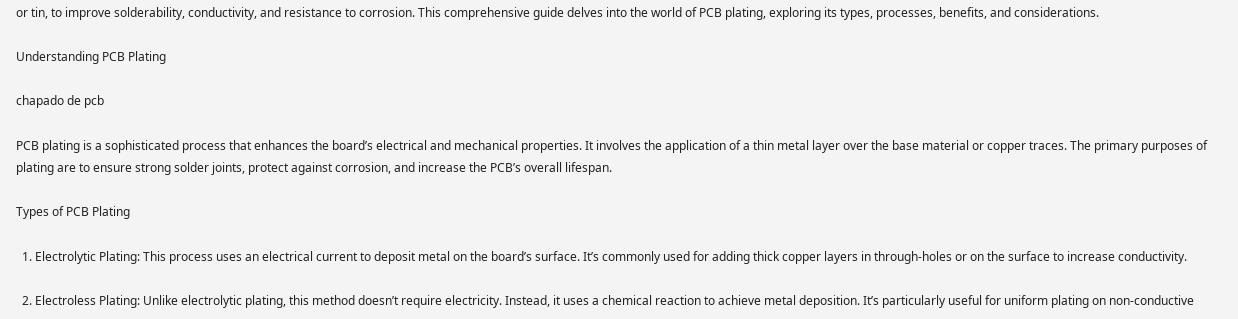or tin, to improve solderability, conductivity, and resistance to corrosion. This comprehensive guide delves into the world of PCB plating, exploring its types, processes, benefits, and considerations.

Understanding PCB Plating

chapado de pcb

PCB plating is a sophisticated process that enhances the board’s electrical and mechanical properties. It involves the application of a thin metal layer over the base material or copper traces. The primary purposes of plating are to ensure strong solder joints, protect against corrosion, and increase the PCB’s overall lifespan.

Types of PCB Plating

  1. Electrolytic Plating: This process uses an electrical current to deposit metal on the board’s surface. It’s commonly used for adding thick copper layers in through-holes or on the surface to increase conductivity.

  2. Electroless Plating: Unlike electrolytic plating, this method doesn’t require electricity. Instead, it uses a chemical reaction to achieve metal deposition. It’s particularly useful for uniform plating on non-conductive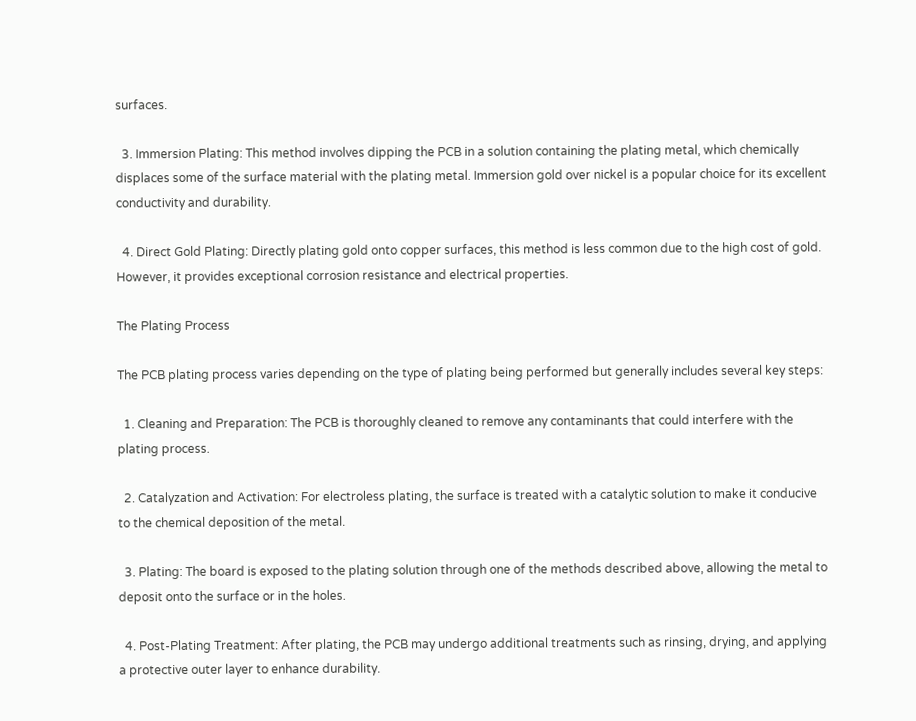surfaces.

  3. Immersion Plating: This method involves dipping the PCB in a solution containing the plating metal, which chemically displaces some of the surface material with the plating metal. Immersion gold over nickel is a popular choice for its excellent conductivity and durability.

  4. Direct Gold Plating: Directly plating gold onto copper surfaces, this method is less common due to the high cost of gold. However, it provides exceptional corrosion resistance and electrical properties.

The Plating Process

The PCB plating process varies depending on the type of plating being performed but generally includes several key steps:

  1. Cleaning and Preparation: The PCB is thoroughly cleaned to remove any contaminants that could interfere with the plating process.

  2. Catalyzation and Activation: For electroless plating, the surface is treated with a catalytic solution to make it conducive to the chemical deposition of the metal.

  3. Plating: The board is exposed to the plating solution through one of the methods described above, allowing the metal to deposit onto the surface or in the holes.

  4. Post-Plating Treatment: After plating, the PCB may undergo additional treatments such as rinsing, drying, and applying a protective outer layer to enhance durability.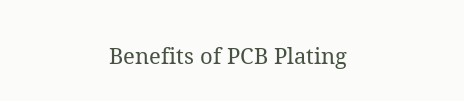Benefits of PCB Plating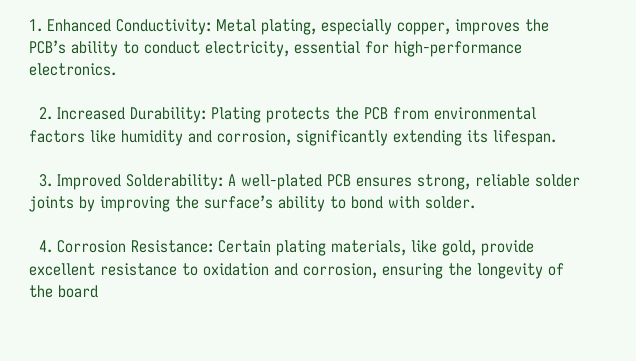1. Enhanced Conductivity: Metal plating, especially copper, improves the PCB’s ability to conduct electricity, essential for high-performance electronics.

  2. Increased Durability: Plating protects the PCB from environmental factors like humidity and corrosion, significantly extending its lifespan.

  3. Improved Solderability: A well-plated PCB ensures strong, reliable solder joints by improving the surface’s ability to bond with solder.

  4. Corrosion Resistance: Certain plating materials, like gold, provide excellent resistance to oxidation and corrosion, ensuring the longevity of the board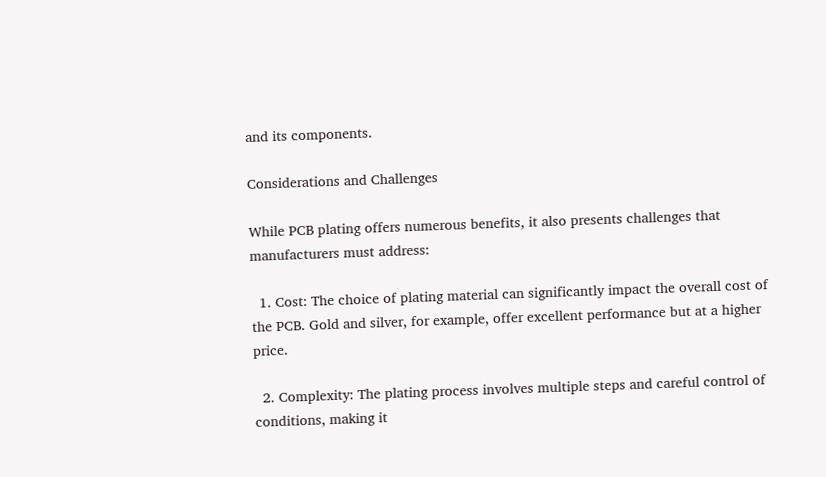and its components.

Considerations and Challenges

While PCB plating offers numerous benefits, it also presents challenges that manufacturers must address:

  1. Cost: The choice of plating material can significantly impact the overall cost of the PCB. Gold and silver, for example, offer excellent performance but at a higher price.

  2. Complexity: The plating process involves multiple steps and careful control of conditions, making it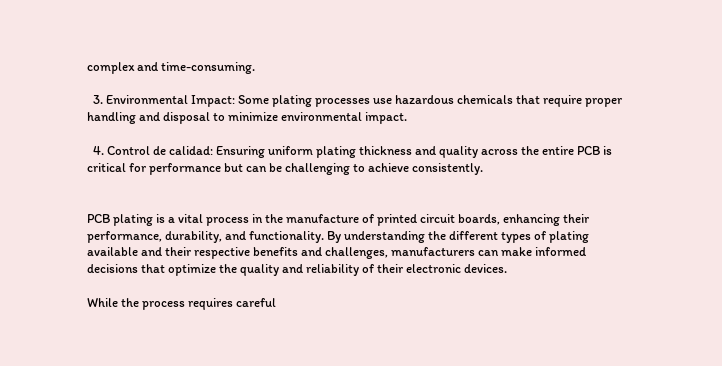complex and time-consuming.

  3. Environmental Impact: Some plating processes use hazardous chemicals that require proper handling and disposal to minimize environmental impact.

  4. Control de calidad: Ensuring uniform plating thickness and quality across the entire PCB is critical for performance but can be challenging to achieve consistently.


PCB plating is a vital process in the manufacture of printed circuit boards, enhancing their performance, durability, and functionality. By understanding the different types of plating available and their respective benefits and challenges, manufacturers can make informed decisions that optimize the quality and reliability of their electronic devices.

While the process requires careful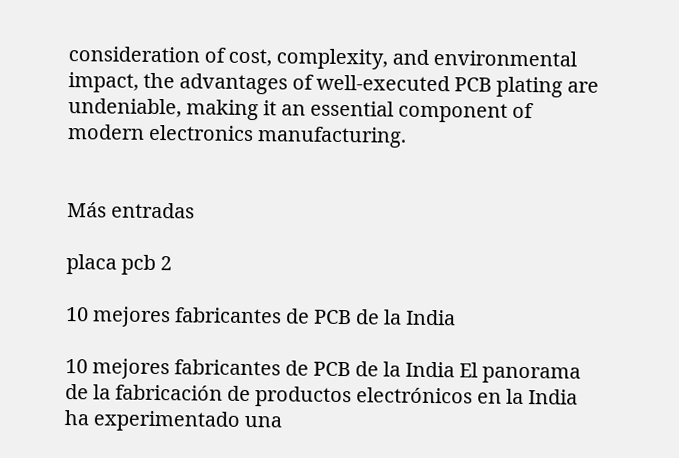consideration of cost, complexity, and environmental impact, the advantages of well-executed PCB plating are undeniable, making it an essential component of modern electronics manufacturing.


Más entradas

placa pcb 2

10 mejores fabricantes de PCB de la India

10 mejores fabricantes de PCB de la India El panorama de la fabricación de productos electrónicos en la India ha experimentado una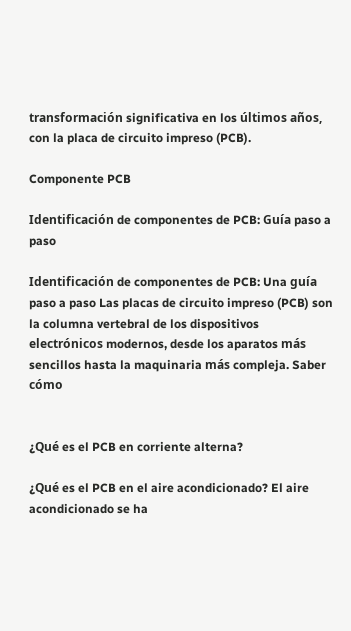transformación significativa en los últimos años, con la placa de circuito impreso (PCB).

Componente PCB

Identificación de componentes de PCB: Guía paso a paso

Identificación de componentes de PCB: Una guía paso a paso Las placas de circuito impreso (PCB) son la columna vertebral de los dispositivos electrónicos modernos, desde los aparatos más sencillos hasta la maquinaria más compleja. Saber cómo


¿Qué es el PCB en corriente alterna?

¿Qué es el PCB en el aire acondicionado? El aire acondicionado se ha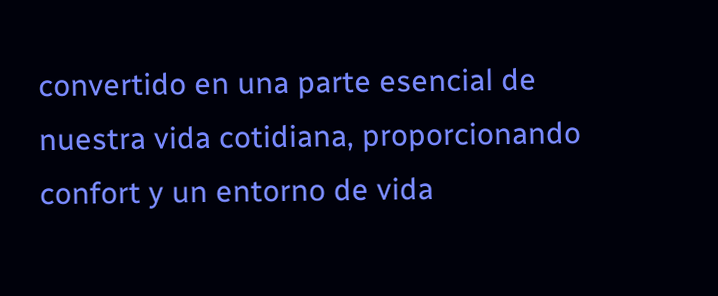convertido en una parte esencial de nuestra vida cotidiana, proporcionando confort y un entorno de vida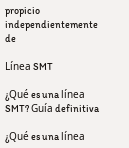propicio independientemente de

Línea SMT

¿Qué es una línea SMT? Guía definitiva

¿Qué es una línea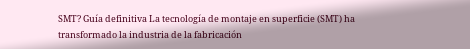SMT? Guía definitiva La tecnología de montaje en superficie (SMT) ha transformado la industria de la fabricación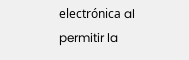electrónica al permitir la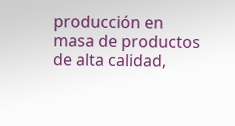producción en masa de productos de alta calidad,